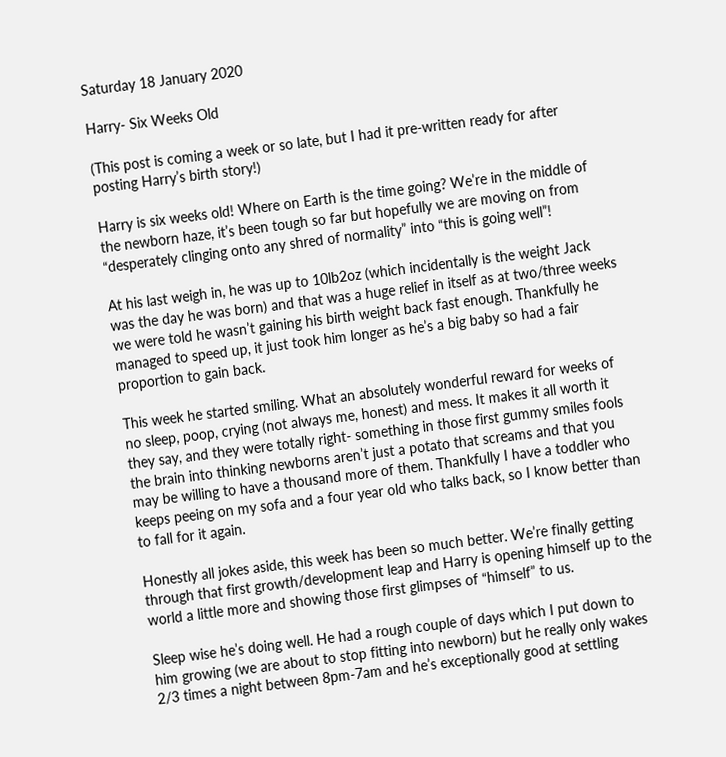Saturday 18 January 2020

Harry- Six Weeks Old

(This post is coming a week or so late, but I had it pre-written ready for after posting Harry’s birth story!)

Harry is six weeks old! Where on Earth is the time going? We’re in the middle of the newborn haze, it’s been tough so far but hopefully we are moving on from “desperately clinging onto any shred of normality” into “this is going well”!

At his last weigh in, he was up to 10lb2oz (which incidentally is the weight Jack was the day he was born) and that was a huge relief in itself as at two/three weeks we were told he wasn’t gaining his birth weight back fast enough. Thankfully he managed to speed up, it just took him longer as he’s a big baby so had a fair proportion to gain back.

This week he started smiling. What an absolutely wonderful reward for weeks of no sleep, poop, crying (not always me, honest) and mess. It makes it all worth it they say, and they were totally right- something in those first gummy smiles fools the brain into thinking newborns aren’t just a potato that screams and that you may be willing to have a thousand more of them. Thankfully I have a toddler who keeps peeing on my sofa and a four year old who talks back, so I know better than to fall for it again.

Honestly all jokes aside, this week has been so much better. We’re finally getting through that first growth/development leap and Harry is opening himself up to the world a little more and showing those first glimpses of “himself” to us.

Sleep wise he’s doing well. He had a rough couple of days which I put down to him growing (we are about to stop fitting into newborn) but he really only wakes 2/3 times a night between 8pm-7am and he’s exceptionally good at settling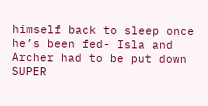himself back to sleep once he’s been fed- Isla and Archer had to be put down SUPER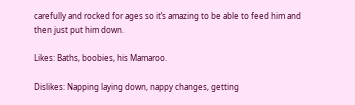carefully and rocked for ages so it’s amazing to be able to feed him and then just put him down.

Likes: Baths, boobies, his Mamaroo.

Dislikes: Napping laying down, nappy changes, getting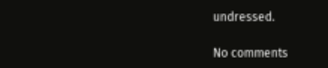undressed.

No comments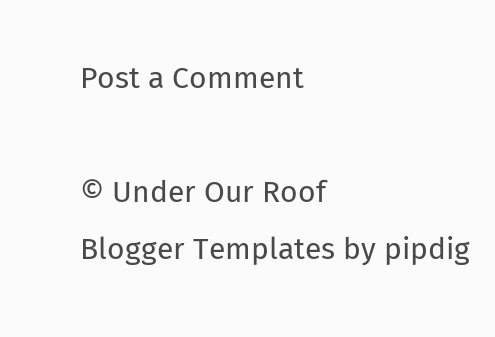Post a Comment

© Under Our Roof
Blogger Templates by pipdig